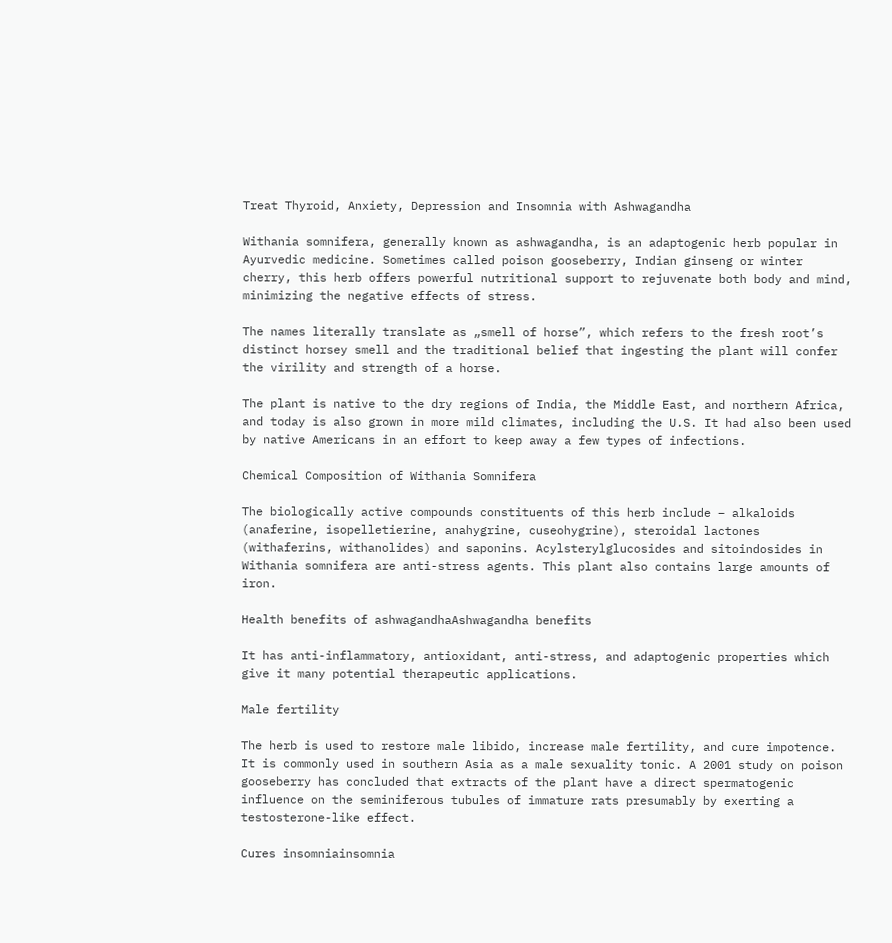Treat Thyroid, Anxiety, Depression and Insomnia with Ashwagandha

Withania somnifera, generally known as ashwagandha, is an adaptogenic herb popular in Ayurvedic medicine. Sometimes called poison gooseberry, Indian ginseng or winter cherry, this herb offers powerful nutritional support to rejuvenate both body and mind, minimizing the negative effects of stress.

The names literally translate as „smell of horse”, which refers to the fresh root’s distinct horsey smell and the traditional belief that ingesting the plant will confer the virility and strength of a horse.

The plant is native to the dry regions of India, the Middle East, and northern Africa, and today is also grown in more mild climates, including the U.S. It had also been used by native Americans in an effort to keep away a few types of infections.

Chemical Composition of Withania Somnifera

The biologically active compounds constituents of this herb include – alkaloids (anaferine, isopelletierine, anahygrine, cuseohygrine), steroidal lactones (withaferins, withanolides) and saponins. Acylsterylglucosides and sitoindosides in Withania somnifera are anti-stress agents. This plant also contains large amounts of iron.

Health benefits of ashwagandhaAshwagandha benefits

It has anti-inflammatory, antioxidant, anti-stress, and adaptogenic properties which give it many potential therapeutic applications.

Male fertility

The herb is used to restore male libido, increase male fertility, and cure impotence. It is commonly used in southern Asia as a male sexuality tonic. A 2001 study on poison gooseberry has concluded that extracts of the plant have a direct spermatogenic influence on the seminiferous tubules of immature rats presumably by exerting a testosterone-like effect.

Cures insomniainsomnia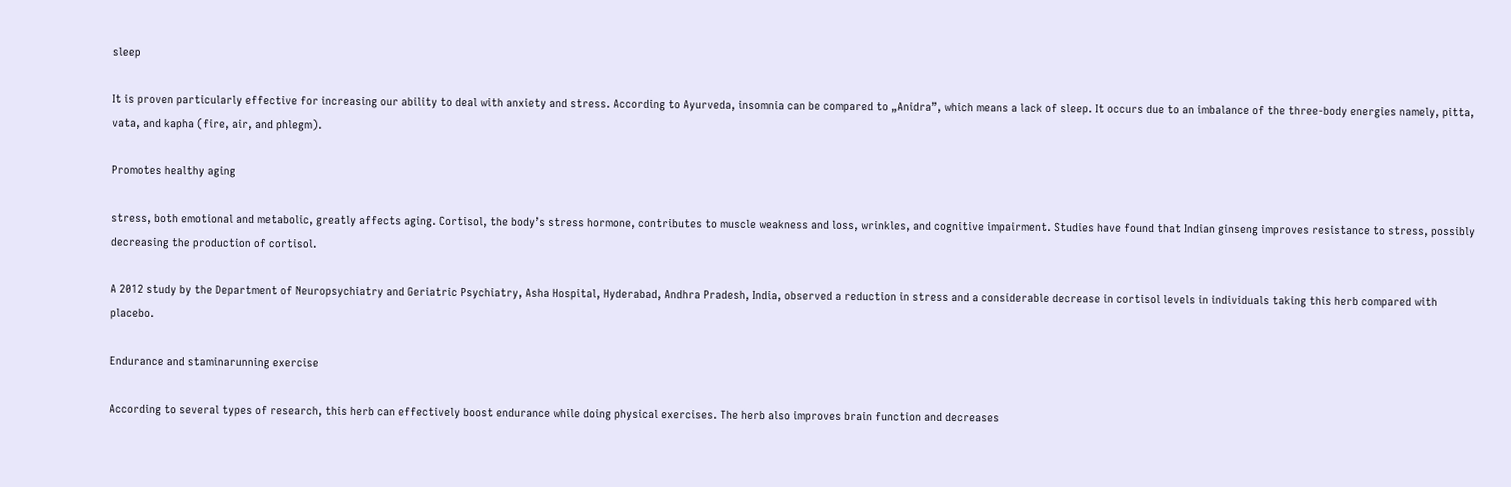sleep

It is proven particularly effective for increasing our ability to deal with anxiety and stress. According to Ayurveda, insomnia can be compared to „Anidra”, which means a lack of sleep. It occurs due to an imbalance of the three-body energies namely, pitta, vata, and kapha (fire, air, and phlegm).

Promotes healthy aging

stress, both emotional and metabolic, greatly affects aging. Cortisol, the body’s stress hormone, contributes to muscle weakness and loss, wrinkles, and cognitive impairment. Studies have found that Indian ginseng improves resistance to stress, possibly decreasing the production of cortisol.

A 2012 study by the Department of Neuropsychiatry and Geriatric Psychiatry, Asha Hospital, Hyderabad, Andhra Pradesh, India, observed a reduction in stress and a considerable decrease in cortisol levels in individuals taking this herb compared with placebo.

Endurance and staminarunning exercise

According to several types of research, this herb can effectively boost endurance while doing physical exercises. The herb also improves brain function and decreases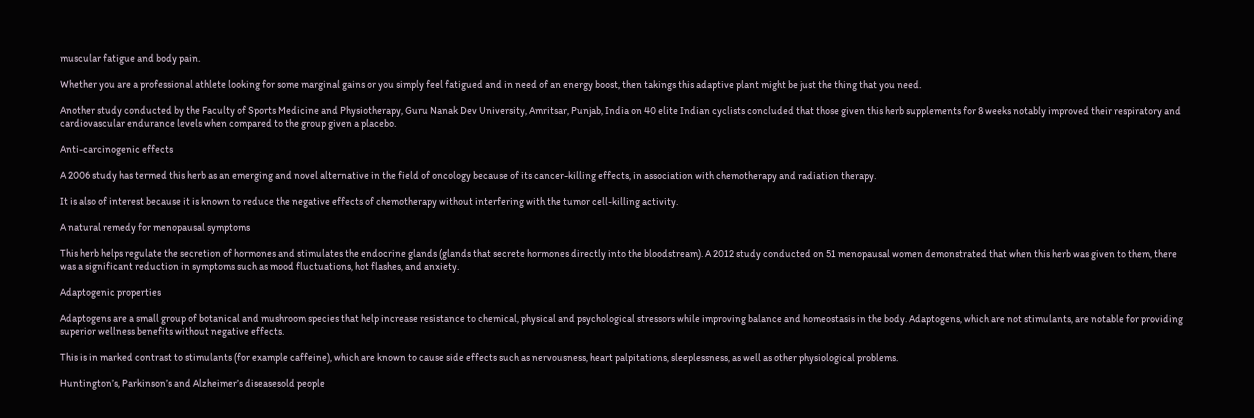muscular fatigue and body pain.

Whether you are a professional athlete looking for some marginal gains or you simply feel fatigued and in need of an energy boost, then takings this adaptive plant might be just the thing that you need.

Another study conducted by the Faculty of Sports Medicine and Physiotherapy, Guru Nanak Dev University, Amritsar, Punjab, India on 40 elite Indian cyclists concluded that those given this herb supplements for 8 weeks notably improved their respiratory and cardiovascular endurance levels when compared to the group given a placebo.

Anti-carcinogenic effects

A 2006 study has termed this herb as an emerging and novel alternative in the field of oncology because of its cancer-killing effects, in association with chemotherapy and radiation therapy.

It is also of interest because it is known to reduce the negative effects of chemotherapy without interfering with the tumor cell-killing activity.

A natural remedy for menopausal symptoms

This herb helps regulate the secretion of hormones and stimulates the endocrine glands (glands that secrete hormones directly into the bloodstream). A 2012 study conducted on 51 menopausal women demonstrated that when this herb was given to them, there was a significant reduction in symptoms such as mood fluctuations, hot flashes, and anxiety.

Adaptogenic properties

Adaptogens are a small group of botanical and mushroom species that help increase resistance to chemical, physical and psychological stressors while improving balance and homeostasis in the body. Adaptogens, which are not stimulants, are notable for providing superior wellness benefits without negative effects.

This is in marked contrast to stimulants (for example caffeine), which are known to cause side effects such as nervousness, heart palpitations, sleeplessness, as well as other physiological problems.

Huntington’s, Parkinson’s and Alzheimer’s diseasesold people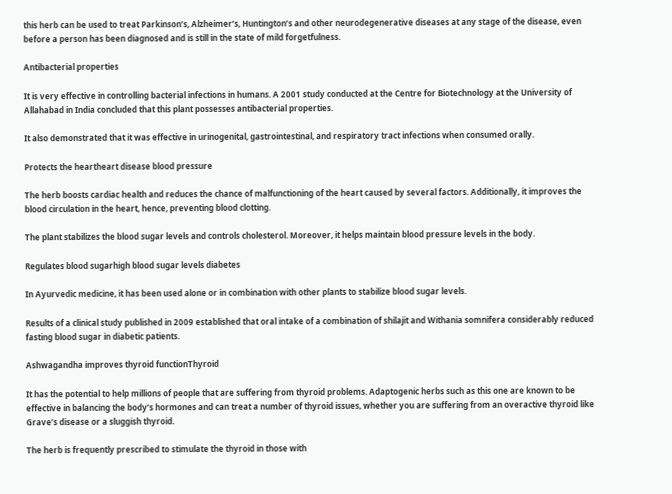this herb can be used to treat Parkinson’s, Alzheimer’s, Huntington’s and other neurodegenerative diseases at any stage of the disease, even before a person has been diagnosed and is still in the state of mild forgetfulness.

Antibacterial properties

It is very effective in controlling bacterial infections in humans. A 2001 study conducted at the Centre for Biotechnology at the University of Allahabad in India concluded that this plant possesses antibacterial properties.

It also demonstrated that it was effective in urinogenital, gastrointestinal, and respiratory tract infections when consumed orally.

Protects the heartheart disease blood pressure

The herb boosts cardiac health and reduces the chance of malfunctioning of the heart caused by several factors. Additionally, it improves the blood circulation in the heart, hence, preventing blood clotting.

The plant stabilizes the blood sugar levels and controls cholesterol. Moreover, it helps maintain blood pressure levels in the body.

Regulates blood sugarhigh blood sugar levels diabetes

In Ayurvedic medicine, it has been used alone or in combination with other plants to stabilize blood sugar levels.

Results of a clinical study published in 2009 established that oral intake of a combination of shilajit and Withania somnifera considerably reduced fasting blood sugar in diabetic patients.

Ashwagandha improves thyroid functionThyroid

It has the potential to help millions of people that are suffering from thyroid problems. Adaptogenic herbs such as this one are known to be effective in balancing the body’s hormones and can treat a number of thyroid issues, whether you are suffering from an overactive thyroid like Grave’s disease or a sluggish thyroid.

The herb is frequently prescribed to stimulate the thyroid in those with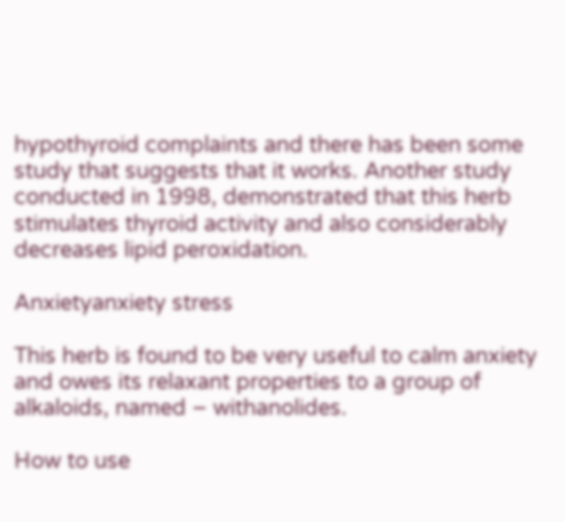hypothyroid complaints and there has been some study that suggests that it works. Another study conducted in 1998, demonstrated that this herb stimulates thyroid activity and also considerably decreases lipid peroxidation.

Anxietyanxiety stress

This herb is found to be very useful to calm anxiety and owes its relaxant properties to a group of alkaloids, named – withanolides.

How to use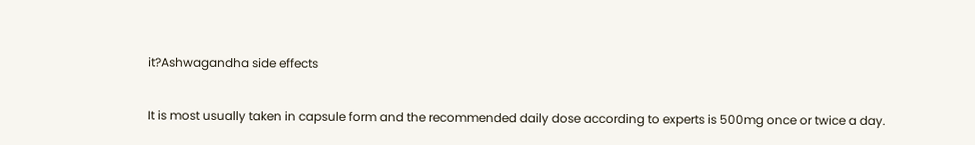it?Ashwagandha side effects

It is most usually taken in capsule form and the recommended daily dose according to experts is 500mg once or twice a day.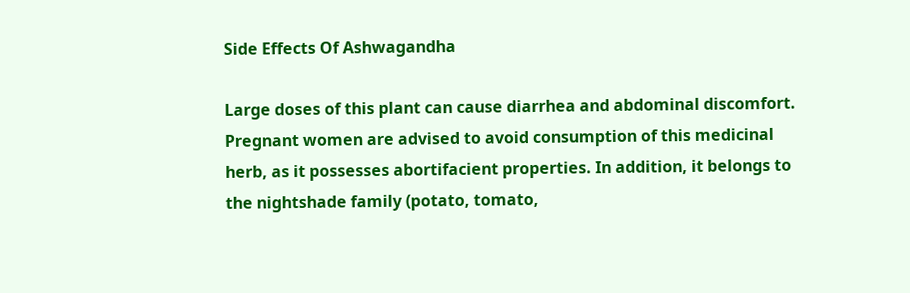Side Effects Of Ashwagandha

Large doses of this plant can cause diarrhea and abdominal discomfort. Pregnant women are advised to avoid consumption of this medicinal herb, as it possesses abortifacient properties. In addition, it belongs to the nightshade family (potato, tomato,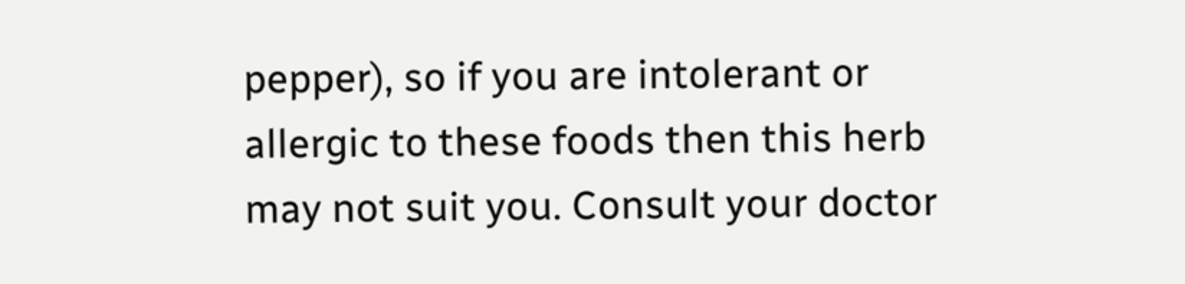pepper), so if you are intolerant or allergic to these foods then this herb may not suit you. Consult your doctor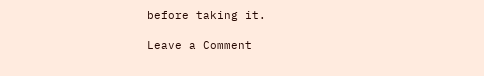before taking it.

Leave a Comment